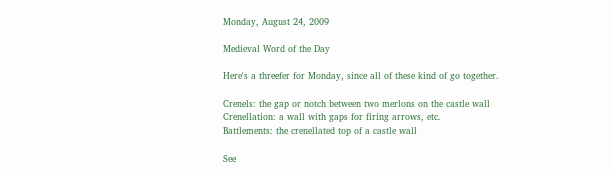Monday, August 24, 2009

Medieval Word of the Day

Here's a threefer for Monday, since all of these kind of go together.

Crenels: the gap or notch between two merlons on the castle wall
Crenellation: a wall with gaps for firing arrows, etc.
Battlements: the crenellated top of a castle wall

See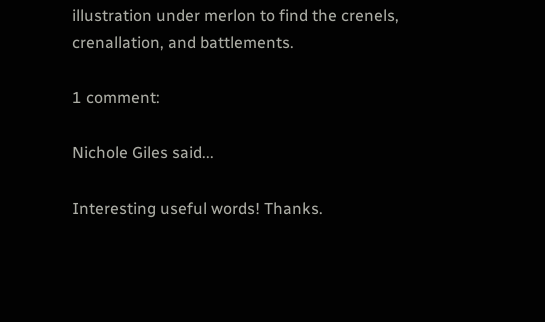illustration under merlon to find the crenels, crenallation, and battlements.

1 comment:

Nichole Giles said...

Interesting useful words! Thanks.